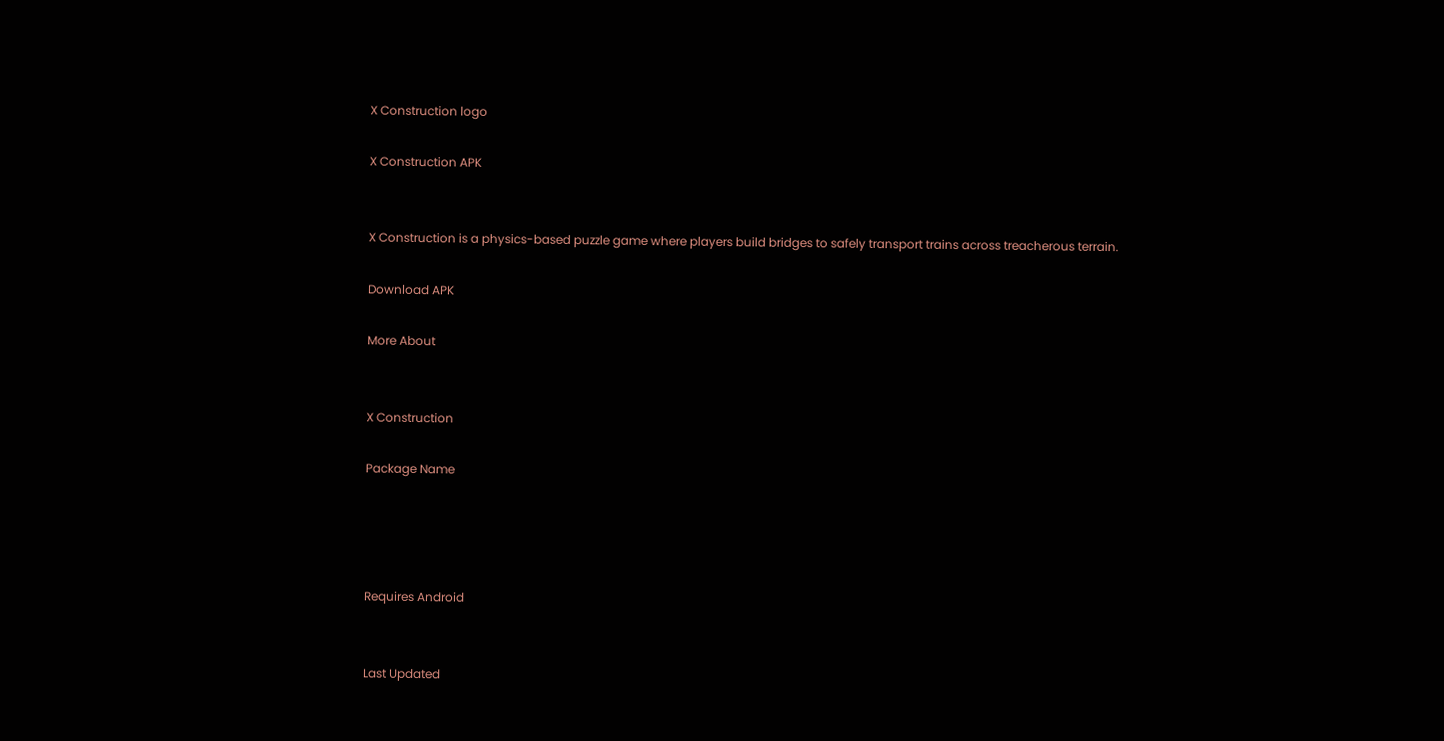X Construction logo

X Construction APK


X Construction is a physics-based puzzle game where players build bridges to safely transport trains across treacherous terrain.

Download APK

More About


X Construction

Package Name




Requires Android


Last Updated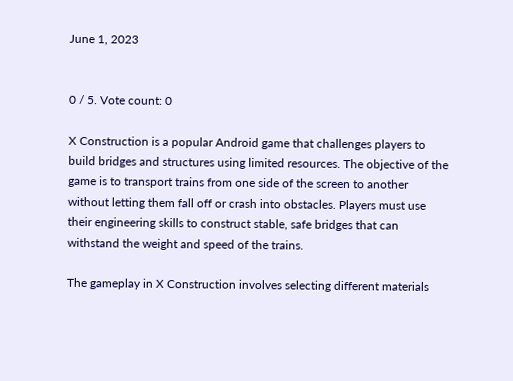June 1, 2023


0 / 5. Vote count: 0

X Construction is a popular Android game that challenges players to build bridges and structures using limited resources. The objective of the game is to transport trains from one side of the screen to another without letting them fall off or crash into obstacles. Players must use their engineering skills to construct stable, safe bridges that can withstand the weight and speed of the trains.

The gameplay in X Construction involves selecting different materials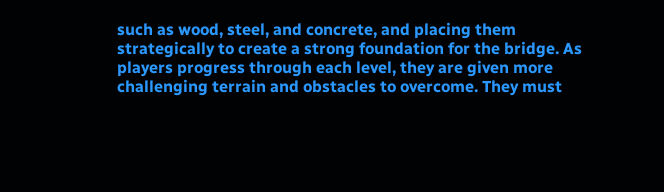such as wood, steel, and concrete, and placing them strategically to create a strong foundation for the bridge. As players progress through each level, they are given more challenging terrain and obstacles to overcome. They must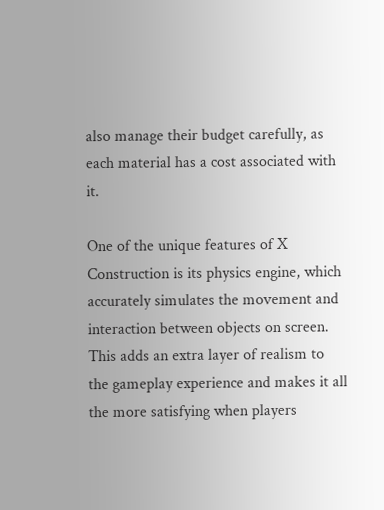also manage their budget carefully, as each material has a cost associated with it.

One of the unique features of X Construction is its physics engine, which accurately simulates the movement and interaction between objects on screen. This adds an extra layer of realism to the gameplay experience and makes it all the more satisfying when players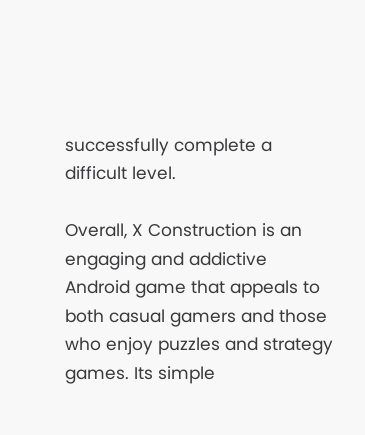successfully complete a difficult level.

Overall, X Construction is an engaging and addictive Android game that appeals to both casual gamers and those who enjoy puzzles and strategy games. Its simple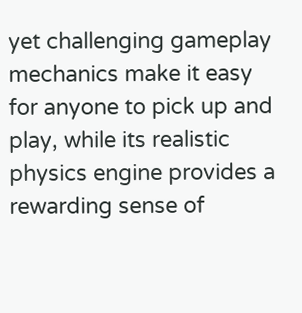yet challenging gameplay mechanics make it easy for anyone to pick up and play, while its realistic physics engine provides a rewarding sense of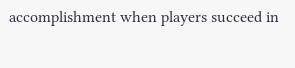accomplishment when players succeed in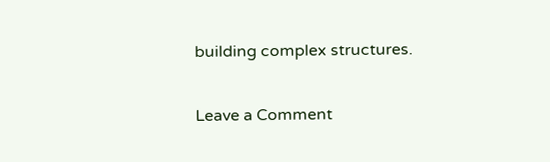building complex structures.

Leave a Comment